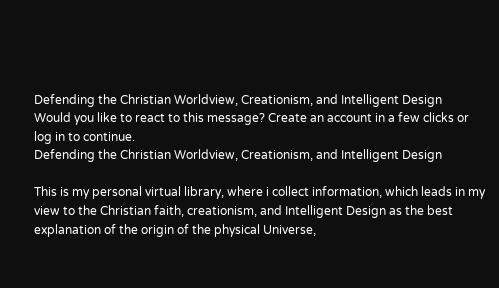Defending the Christian Worldview, Creationism, and Intelligent Design
Would you like to react to this message? Create an account in a few clicks or log in to continue.
Defending the Christian Worldview, Creationism, and Intelligent Design

This is my personal virtual library, where i collect information, which leads in my view to the Christian faith, creationism, and Intelligent Design as the best explanation of the origin of the physical Universe,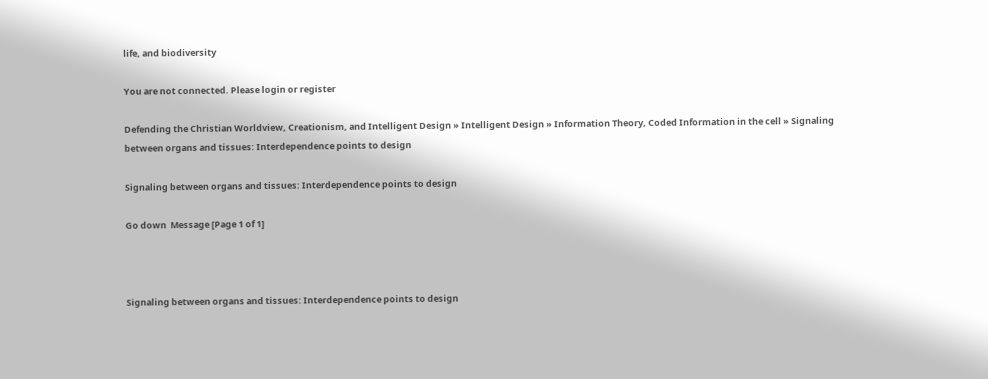life, and biodiversity

You are not connected. Please login or register

Defending the Christian Worldview, Creationism, and Intelligent Design » Intelligent Design » Information Theory, Coded Information in the cell » Signaling between organs and tissues: Interdependence points to design

Signaling between organs and tissues: Interdependence points to design

Go down  Message [Page 1 of 1]



Signaling between organs and tissues: Interdependence points to design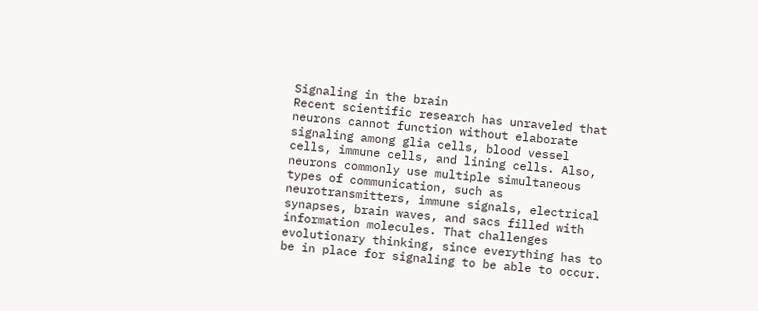Signaling in the brain
Recent scientific research has unraveled that neurons cannot function without elaborate signaling among glia cells, blood vessel cells, immune cells, and lining cells. Also, neurons commonly use multiple simultaneous types of communication, such as neurotransmitters, immune signals, electrical synapses, brain waves, and sacs filled with information molecules. That challenges evolutionary thinking, since everything has to be in place for signaling to be able to occur.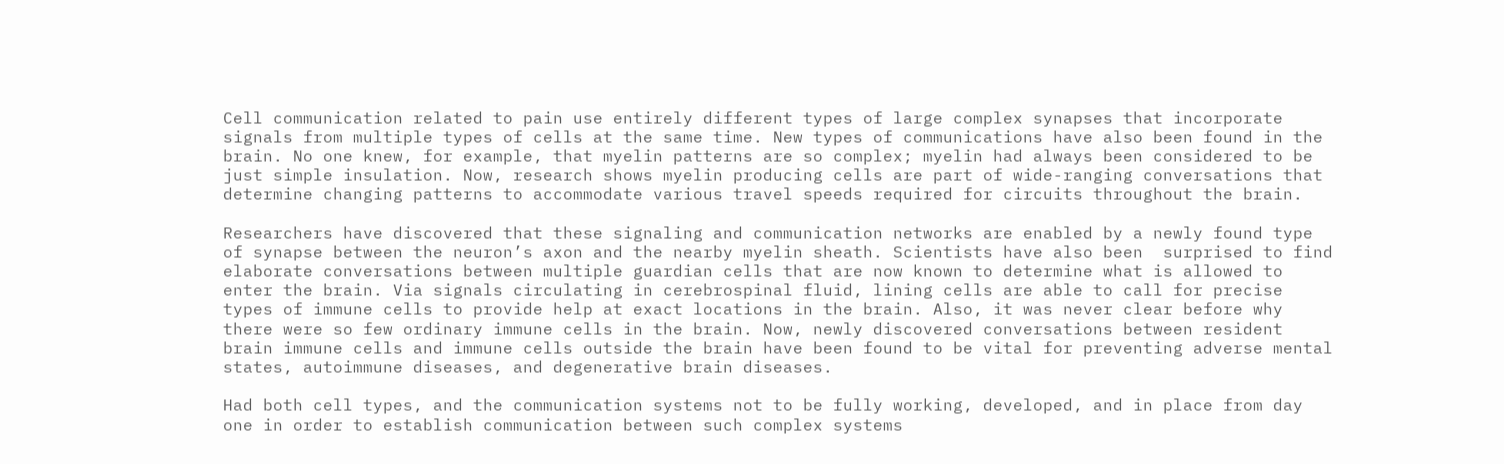Cell communication related to pain use entirely different types of large complex synapses that incorporate signals from multiple types of cells at the same time. New types of communications have also been found in the brain. No one knew, for example, that myelin patterns are so complex; myelin had always been considered to be just simple insulation. Now, research shows myelin producing cells are part of wide-ranging conversations that determine changing patterns to accommodate various travel speeds required for circuits throughout the brain.

Researchers have discovered that these signaling and communication networks are enabled by a newly found type of synapse between the neuron’s axon and the nearby myelin sheath. Scientists have also been  surprised to find elaborate conversations between multiple guardian cells that are now known to determine what is allowed to enter the brain. Via signals circulating in cerebrospinal fluid, lining cells are able to call for precise types of immune cells to provide help at exact locations in the brain. Also, it was never clear before why there were so few ordinary immune cells in the brain. Now, newly discovered conversations between resident brain immune cells and immune cells outside the brain have been found to be vital for preventing adverse mental states, autoimmune diseases, and degenerative brain diseases.

Had both cell types, and the communication systems not to be fully working, developed, and in place from day one in order to establish communication between such complex systems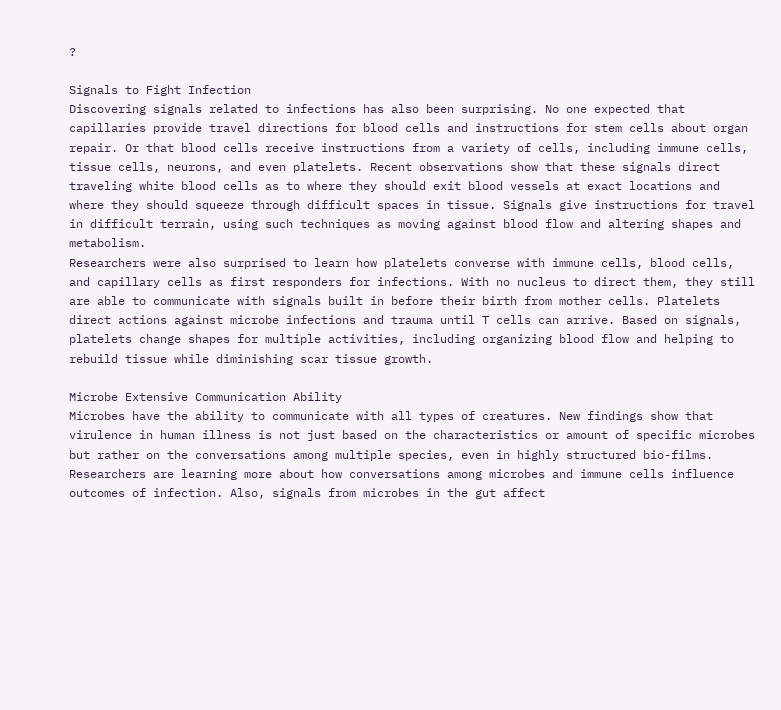?

Signals to Fight Infection
Discovering signals related to infections has also been surprising. No one expected that capillaries provide travel directions for blood cells and instructions for stem cells about organ repair. Or that blood cells receive instructions from a variety of cells, including immune cells, tissue cells, neurons, and even platelets. Recent observations show that these signals direct traveling white blood cells as to where they should exit blood vessels at exact locations and where they should squeeze through difficult spaces in tissue. Signals give instructions for travel in difficult terrain, using such techniques as moving against blood flow and altering shapes and metabolism.
Researchers were also surprised to learn how platelets converse with immune cells, blood cells, and capillary cells as first responders for infections. With no nucleus to direct them, they still are able to communicate with signals built in before their birth from mother cells. Platelets direct actions against microbe infections and trauma until T cells can arrive. Based on signals, platelets change shapes for multiple activities, including organizing blood flow and helping to rebuild tissue while diminishing scar tissue growth.

Microbe Extensive Communication Ability
Microbes have the ability to communicate with all types of creatures. New findings show that virulence in human illness is not just based on the characteristics or amount of specific microbes but rather on the conversations among multiple species, even in highly structured bio-films. Researchers are learning more about how conversations among microbes and immune cells influence outcomes of infection. Also, signals from microbes in the gut affect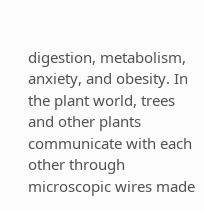digestion, metabolism, anxiety, and obesity. In the plant world, trees and other plants communicate with each other through microscopic wires made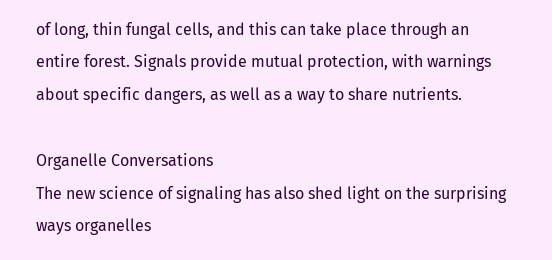of long, thin fungal cells, and this can take place through an entire forest. Signals provide mutual protection, with warnings about specific dangers, as well as a way to share nutrients.

Organelle Conversations
The new science of signaling has also shed light on the surprising ways organelles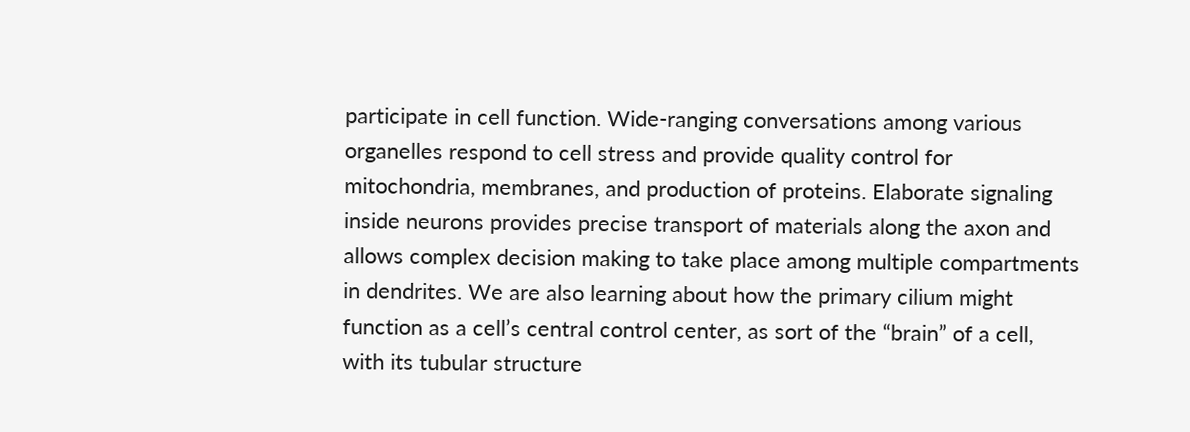participate in cell function. Wide-ranging conversations among various organelles respond to cell stress and provide quality control for mitochondria, membranes, and production of proteins. Elaborate signaling inside neurons provides precise transport of materials along the axon and allows complex decision making to take place among multiple compartments in dendrites. We are also learning about how the primary cilium might function as a cell’s central control center, as sort of the “brain” of a cell, with its tubular structure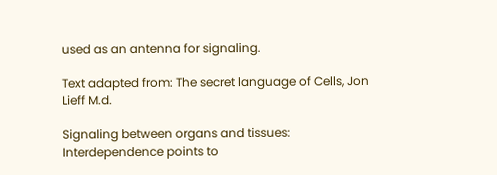used as an antenna for signaling.

Text adapted from: The secret language of Cells, Jon Lieff M.d.

Signaling between organs and tissues: Interdependence points to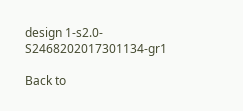design 1-s2.0-S2468202017301134-gr1

Back to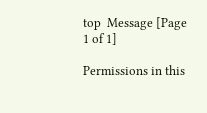top  Message [Page 1 of 1]

Permissions in this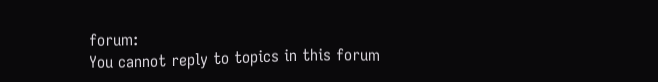forum:
You cannot reply to topics in this forum